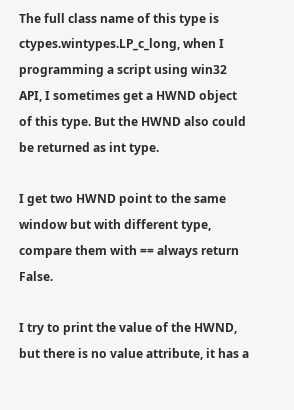The full class name of this type is ctypes.wintypes.LP_c_long, when I programming a script using win32 API, I sometimes get a HWND object of this type. But the HWND also could be returned as int type.

I get two HWND point to the same window but with different type, compare them with == always return False.

I try to print the value of the HWND, but there is no value attribute, it has a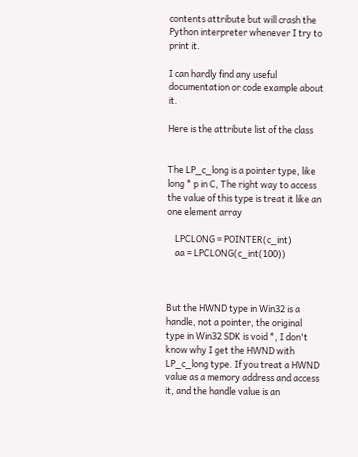contents attribute but will crash the Python interpreter whenever I try to print it.

I can hardly find any useful documentation or code example about it.

Here is the attribute list of the class


The LP_c_long is a pointer type, like long * p in C, The right way to access the value of this type is treat it like an one element array

    LPCLONG = POINTER(c_int)
    aa = LPCLONG(c_int(100))



But the HWND type in Win32 is a handle, not a pointer, the original type in Win32 SDK is void *, I don't know why I get the HWND with LP_c_long type. If you treat a HWND value as a memory address and access it, and the handle value is an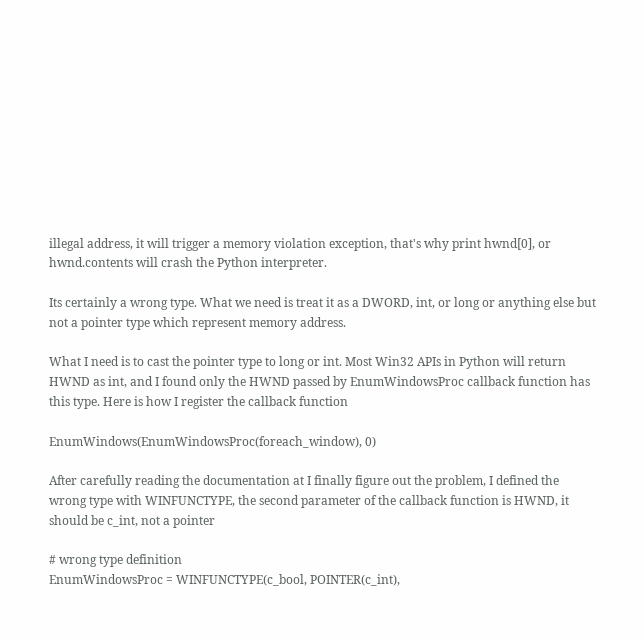illegal address, it will trigger a memory violation exception, that's why print hwnd[0], or hwnd.contents will crash the Python interpreter.

Its certainly a wrong type. What we need is treat it as a DWORD, int, or long or anything else but not a pointer type which represent memory address.

What I need is to cast the pointer type to long or int. Most Win32 APIs in Python will return HWND as int, and I found only the HWND passed by EnumWindowsProc callback function has this type. Here is how I register the callback function

EnumWindows(EnumWindowsProc(foreach_window), 0)

After carefully reading the documentation at I finally figure out the problem, I defined the wrong type with WINFUNCTYPE, the second parameter of the callback function is HWND, it should be c_int, not a pointer

# wrong type definition
EnumWindowsProc = WINFUNCTYPE(c_bool, POINTER(c_int),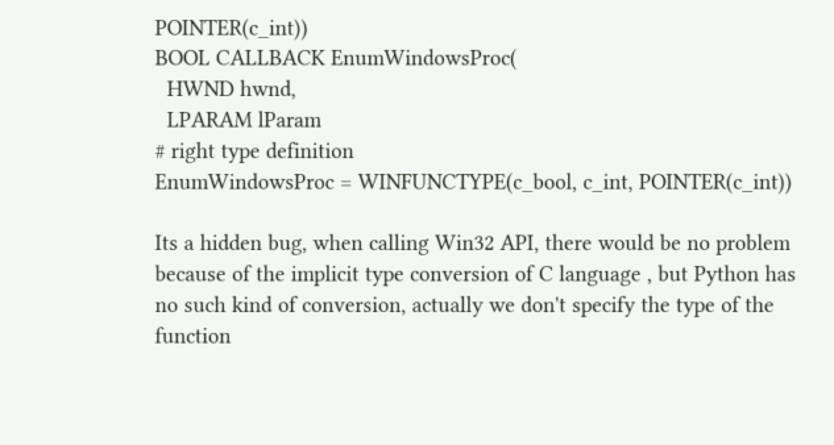POINTER(c_int))
BOOL CALLBACK EnumWindowsProc(
  HWND hwnd,
  LPARAM lParam
# right type definition
EnumWindowsProc = WINFUNCTYPE(c_bool, c_int, POINTER(c_int))

Its a hidden bug, when calling Win32 API, there would be no problem because of the implicit type conversion of C language , but Python has no such kind of conversion, actually we don't specify the type of the function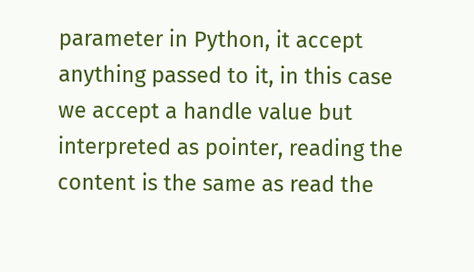parameter in Python, it accept anything passed to it, in this case we accept a handle value but interpreted as pointer, reading the content is the same as read the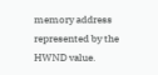memory address represented by the HWND value.